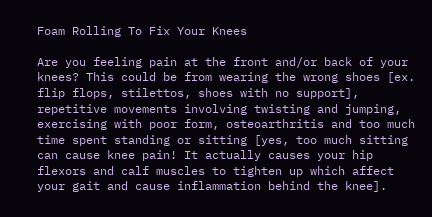Foam Rolling To Fix Your Knees

Are you feeling pain at the front and/or back of your knees? This could be from wearing the wrong shoes [ex. flip flops, stilettos, shoes with no support], repetitive movements involving twisting and jumping, exercising with poor form, osteoarthritis and too much time spent standing or sitting [yes, too much sitting can cause knee pain! It actually causes your hip flexors and calf muscles to tighten up which affect your gait and cause inflammation behind the knee].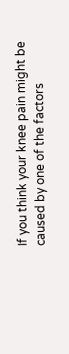If you think your knee pain might be caused by one of the factors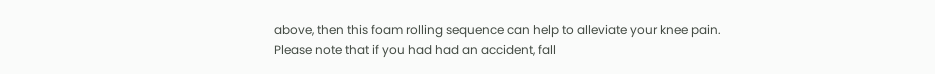above, then this foam rolling sequence can help to alleviate your knee pain. Please note that if you had had an accident, fall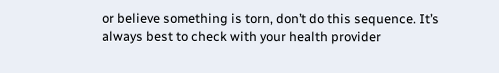or believe something is torn, don’t do this sequence. It’s always best to check with your health provider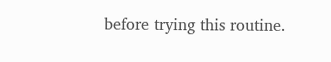before trying this routine.